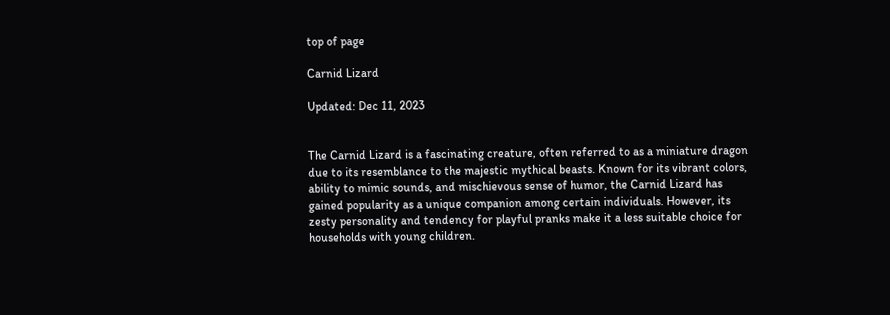top of page

Carnid Lizard

Updated: Dec 11, 2023


The Carnid Lizard is a fascinating creature, often referred to as a miniature dragon due to its resemblance to the majestic mythical beasts. Known for its vibrant colors, ability to mimic sounds, and mischievous sense of humor, the Carnid Lizard has gained popularity as a unique companion among certain individuals. However, its zesty personality and tendency for playful pranks make it a less suitable choice for households with young children.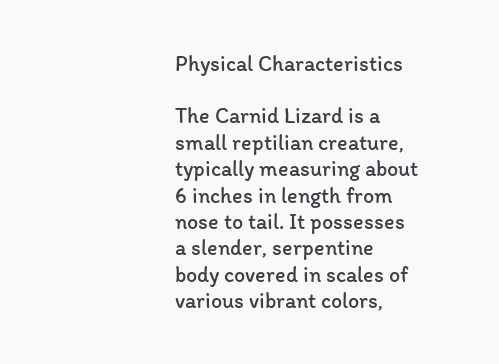Physical Characteristics

The Carnid Lizard is a small reptilian creature, typically measuring about 6 inches in length from nose to tail. It possesses a slender, serpentine body covered in scales of various vibrant colors,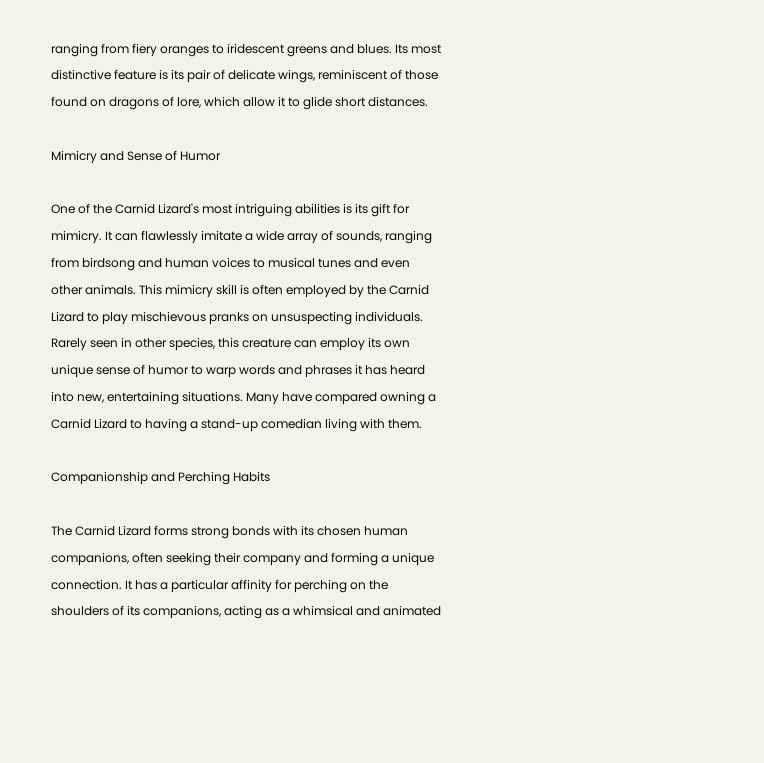ranging from fiery oranges to iridescent greens and blues. Its most distinctive feature is its pair of delicate wings, reminiscent of those found on dragons of lore, which allow it to glide short distances.

Mimicry and Sense of Humor

One of the Carnid Lizard's most intriguing abilities is its gift for mimicry. It can flawlessly imitate a wide array of sounds, ranging from birdsong and human voices to musical tunes and even other animals. This mimicry skill is often employed by the Carnid Lizard to play mischievous pranks on unsuspecting individuals. Rarely seen in other species, this creature can employ its own unique sense of humor to warp words and phrases it has heard into new, entertaining situations. Many have compared owning a Carnid Lizard to having a stand-up comedian living with them.

Companionship and Perching Habits

The Carnid Lizard forms strong bonds with its chosen human companions, often seeking their company and forming a unique connection. It has a particular affinity for perching on the shoulders of its companions, acting as a whimsical and animated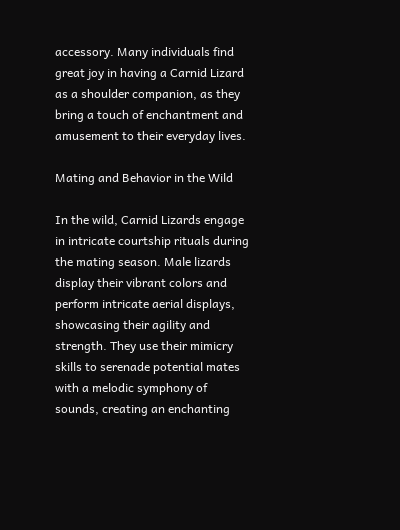accessory. Many individuals find great joy in having a Carnid Lizard as a shoulder companion, as they bring a touch of enchantment and amusement to their everyday lives.

Mating and Behavior in the Wild

In the wild, Carnid Lizards engage in intricate courtship rituals during the mating season. Male lizards display their vibrant colors and perform intricate aerial displays, showcasing their agility and strength. They use their mimicry skills to serenade potential mates with a melodic symphony of sounds, creating an enchanting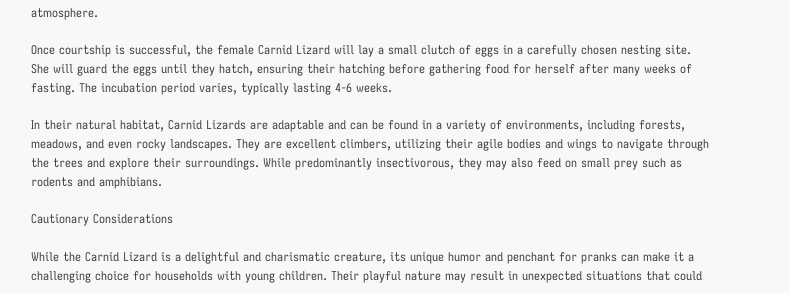atmosphere.

Once courtship is successful, the female Carnid Lizard will lay a small clutch of eggs in a carefully chosen nesting site. She will guard the eggs until they hatch, ensuring their hatching before gathering food for herself after many weeks of fasting. The incubation period varies, typically lasting 4-6 weeks.

In their natural habitat, Carnid Lizards are adaptable and can be found in a variety of environments, including forests, meadows, and even rocky landscapes. They are excellent climbers, utilizing their agile bodies and wings to navigate through the trees and explore their surroundings. While predominantly insectivorous, they may also feed on small prey such as rodents and amphibians.

Cautionary Considerations

While the Carnid Lizard is a delightful and charismatic creature, its unique humor and penchant for pranks can make it a challenging choice for households with young children. Their playful nature may result in unexpected situations that could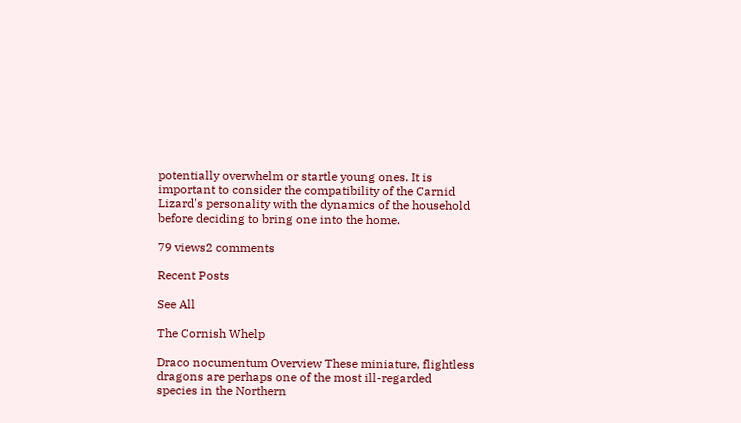potentially overwhelm or startle young ones. It is important to consider the compatibility of the Carnid Lizard's personality with the dynamics of the household before deciding to bring one into the home.

79 views2 comments

Recent Posts

See All

The Cornish Whelp

Draco nocumentum Overview These miniature, flightless dragons are perhaps one of the most ill-regarded species in the Northern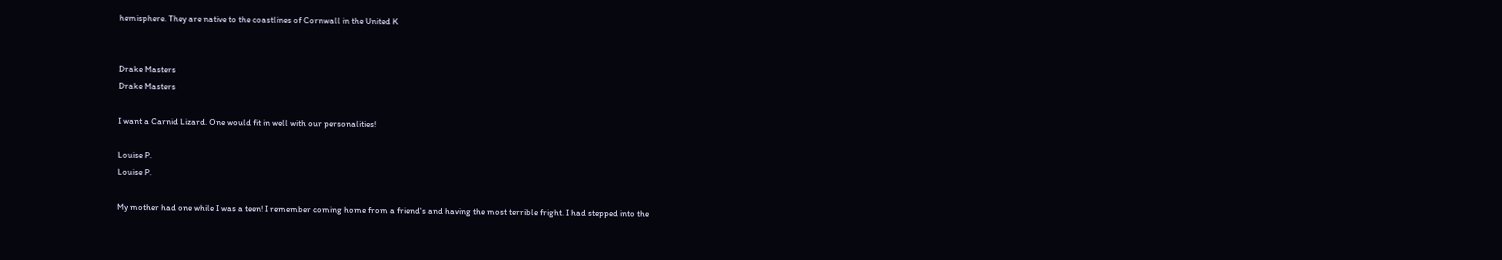hemisphere. They are native to the coastlines of Cornwall in the United K


Drake Masters
Drake Masters

I want a Carnid Lizard. One would fit in well with our personalities!

Louise P.
Louise P.

My mother had one while I was a teen! I remember coming home from a friend's and having the most terrible fright. I had stepped into the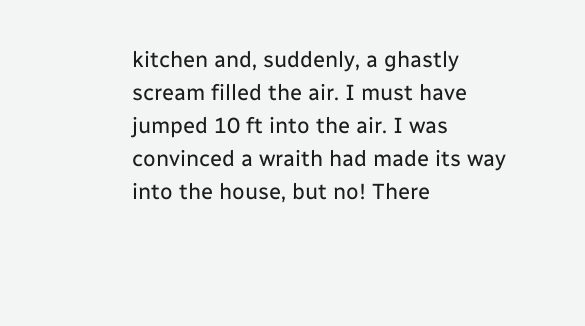kitchen and, suddenly, a ghastly scream filled the air. I must have jumped 10 ft into the air. I was convinced a wraith had made its way into the house, but no! There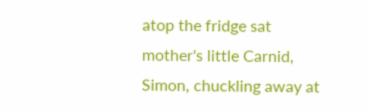atop the fridge sat mother's little Carnid, Simon, chuckling away at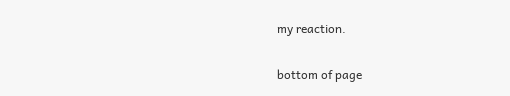my reaction.

bottom of page